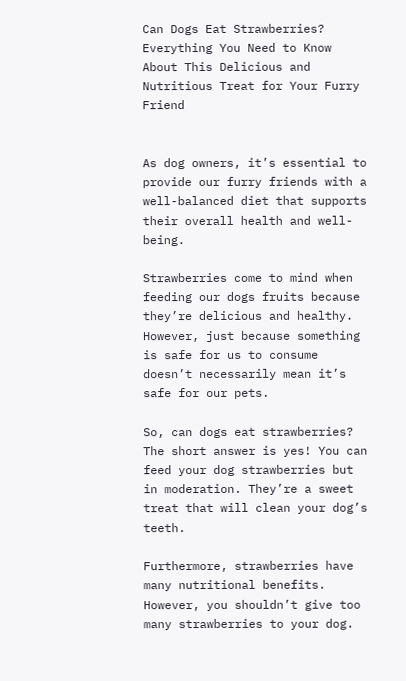Can Dogs Eat Strawberries? Everything You Need to Know About This Delicious and Nutritious Treat for Your Furry Friend


As dog owners, it’s essential to provide our furry friends with a well-balanced diet that supports their overall health and well-being.

Strawberries come to mind when feeding our dogs fruits because they’re delicious and healthy. However, just because something is safe for us to consume doesn’t necessarily mean it’s safe for our pets.

So, can dogs eat strawberries? The short answer is yes! You can feed your dog strawberries but in moderation. They’re a sweet treat that will clean your dog’s teeth.

Furthermore, strawberries have many nutritional benefits. However, you shouldn’t give too many strawberries to your dog.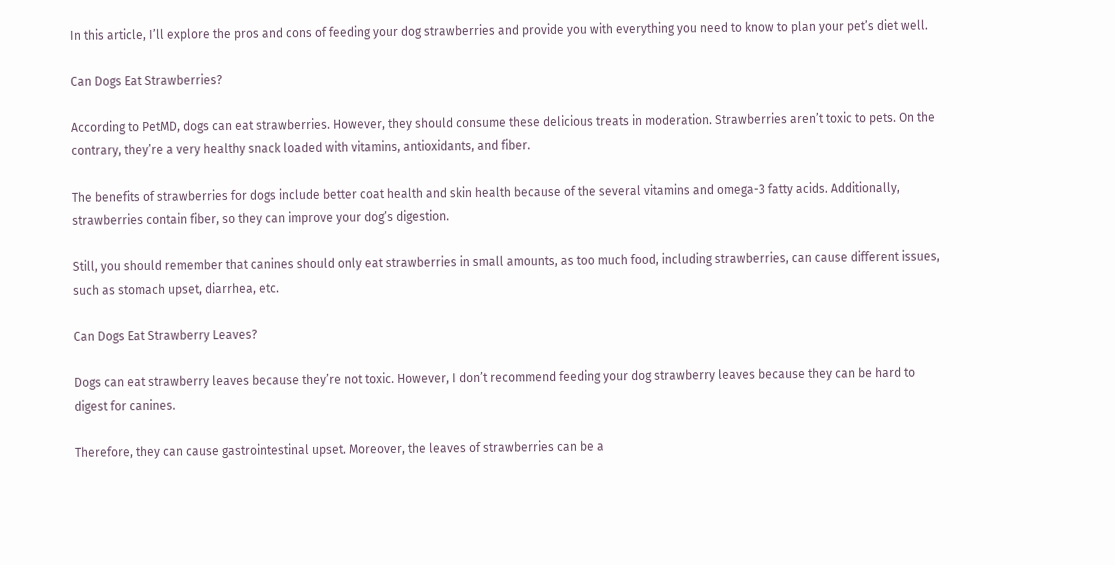In this article, I’ll explore the pros and cons of feeding your dog strawberries and provide you with everything you need to know to plan your pet’s diet well.

Can Dogs Eat Strawberries?

According to PetMD, dogs can eat strawberries. However, they should consume these delicious treats in moderation. Strawberries aren’t toxic to pets. On the contrary, they’re a very healthy snack loaded with vitamins, antioxidants, and fiber.

The benefits of strawberries for dogs include better coat health and skin health because of the several vitamins and omega-3 fatty acids. Additionally, strawberries contain fiber, so they can improve your dog’s digestion.

Still, you should remember that canines should only eat strawberries in small amounts, as too much food, including strawberries, can cause different issues, such as stomach upset, diarrhea, etc.

Can Dogs Eat Strawberry Leaves?

Dogs can eat strawberry leaves because they’re not toxic. However, I don’t recommend feeding your dog strawberry leaves because they can be hard to digest for canines.

Therefore, they can cause gastrointestinal upset. Moreover, the leaves of strawberries can be a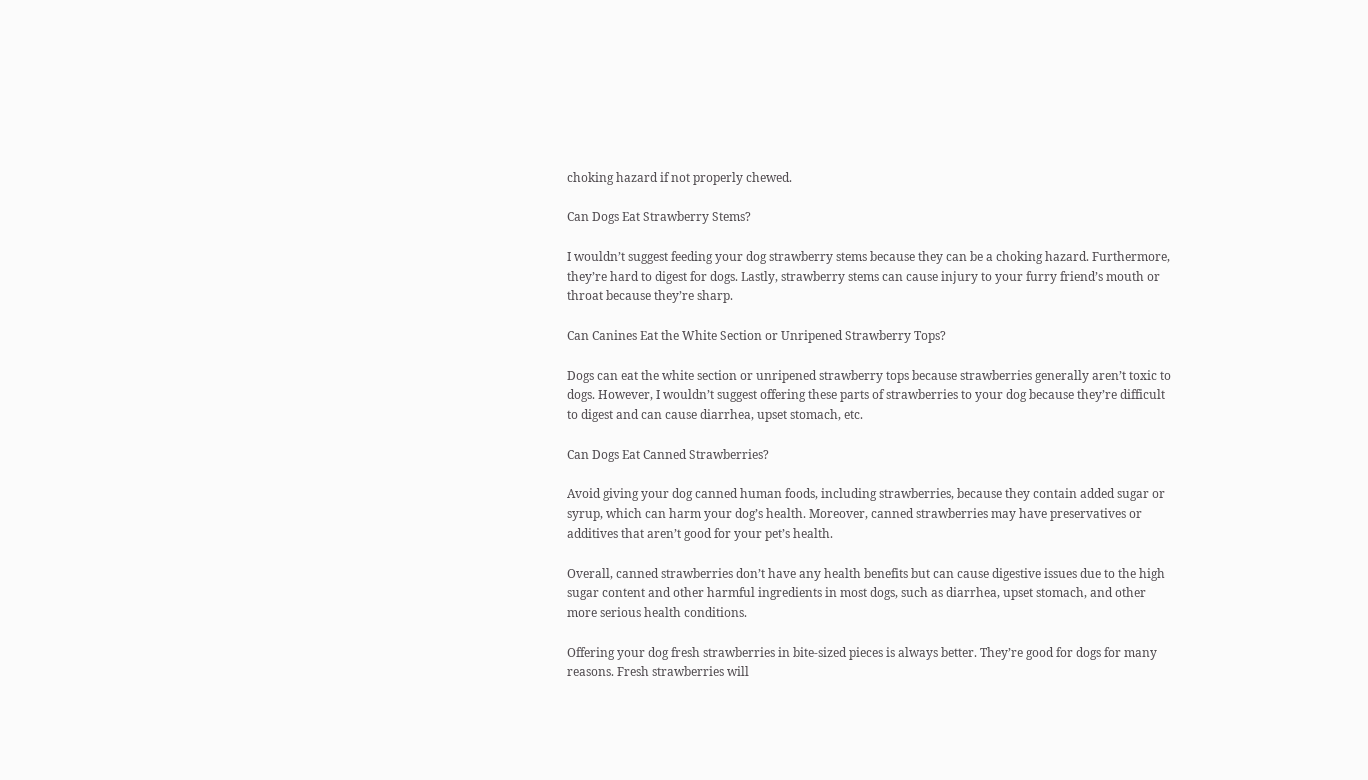choking hazard if not properly chewed.

Can Dogs Eat Strawberry Stems?

I wouldn’t suggest feeding your dog strawberry stems because they can be a choking hazard. Furthermore, they’re hard to digest for dogs. Lastly, strawberry stems can cause injury to your furry friend’s mouth or throat because they’re sharp.

Can Canines Eat the White Section or Unripened Strawberry Tops?

Dogs can eat the white section or unripened strawberry tops because strawberries generally aren’t toxic to dogs. However, I wouldn’t suggest offering these parts of strawberries to your dog because they’re difficult to digest and can cause diarrhea, upset stomach, etc.

Can Dogs Eat Canned Strawberries?

Avoid giving your dog canned human foods, including strawberries, because they contain added sugar or syrup, which can harm your dog’s health. Moreover, canned strawberries may have preservatives or additives that aren’t good for your pet’s health.

Overall, canned strawberries don’t have any health benefits but can cause digestive issues due to the high sugar content and other harmful ingredients in most dogs, such as diarrhea, upset stomach, and other more serious health conditions.

Offering your dog fresh strawberries in bite-sized pieces is always better. They’re good for dogs for many reasons. Fresh strawberries will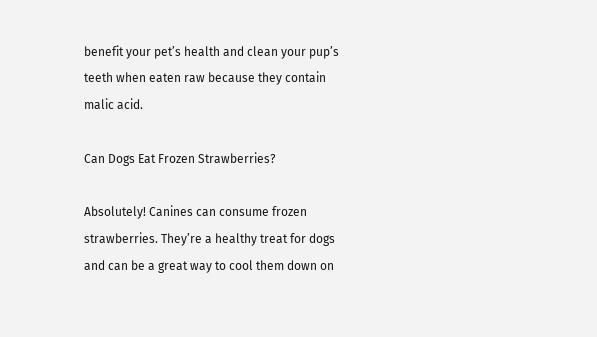benefit your pet’s health and clean your pup’s teeth when eaten raw because they contain malic acid.

Can Dogs Eat Frozen Strawberries?

Absolutely! Canines can consume frozen strawberries. They’re a healthy treat for dogs and can be a great way to cool them down on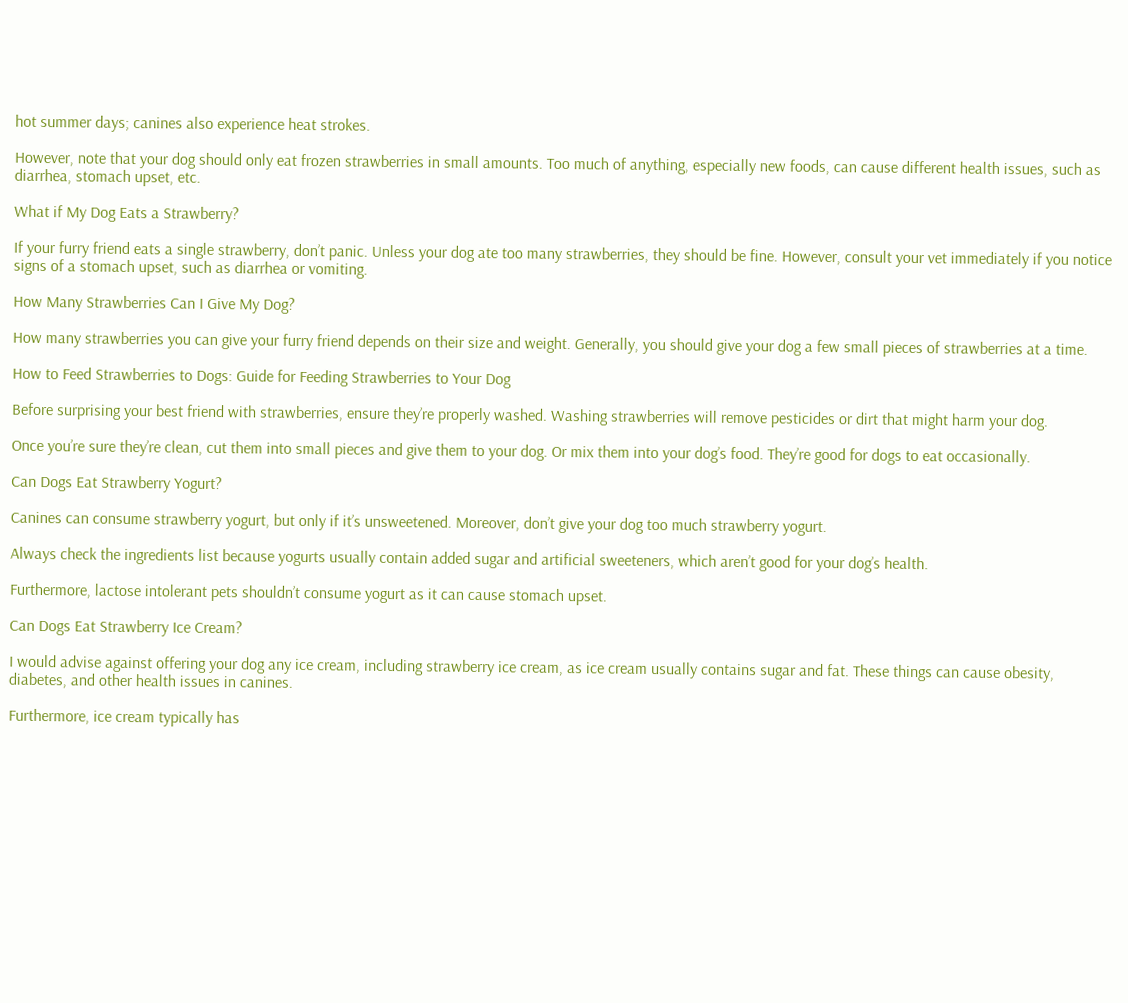hot summer days; canines also experience heat strokes.

However, note that your dog should only eat frozen strawberries in small amounts. Too much of anything, especially new foods, can cause different health issues, such as diarrhea, stomach upset, etc.

What if My Dog Eats a Strawberry?

If your furry friend eats a single strawberry, don’t panic. Unless your dog ate too many strawberries, they should be fine. However, consult your vet immediately if you notice signs of a stomach upset, such as diarrhea or vomiting.

How Many Strawberries Can I Give My Dog?

How many strawberries you can give your furry friend depends on their size and weight. Generally, you should give your dog a few small pieces of strawberries at a time.

How to Feed Strawberries to Dogs: Guide for Feeding Strawberries to Your Dog

Before surprising your best friend with strawberries, ensure they’re properly washed. Washing strawberries will remove pesticides or dirt that might harm your dog.

Once you’re sure they’re clean, cut them into small pieces and give them to your dog. Or mix them into your dog’s food. They’re good for dogs to eat occasionally.

Can Dogs Eat Strawberry Yogurt?

Canines can consume strawberry yogurt, but only if it’s unsweetened. Moreover, don’t give your dog too much strawberry yogurt.

Always check the ingredients list because yogurts usually contain added sugar and artificial sweeteners, which aren’t good for your dog’s health.

Furthermore, lactose intolerant pets shouldn’t consume yogurt as it can cause stomach upset.

Can Dogs Eat Strawberry Ice Cream?

I would advise against offering your dog any ice cream, including strawberry ice cream, as ice cream usually contains sugar and fat. These things can cause obesity, diabetes, and other health issues in canines.

Furthermore, ice cream typically has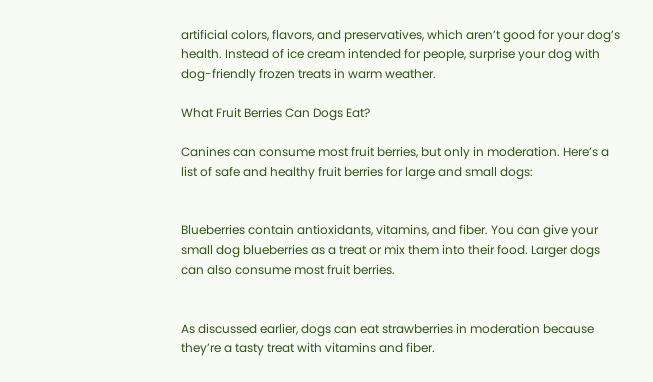artificial colors, flavors, and preservatives, which aren’t good for your dog’s health. Instead of ice cream intended for people, surprise your dog with dog-friendly frozen treats in warm weather.

What Fruit Berries Can Dogs Eat?

Canines can consume most fruit berries, but only in moderation. Here’s a list of safe and healthy fruit berries for large and small dogs:


Blueberries contain antioxidants, vitamins, and fiber. You can give your small dog blueberries as a treat or mix them into their food. Larger dogs can also consume most fruit berries.


As discussed earlier, dogs can eat strawberries in moderation because they’re a tasty treat with vitamins and fiber.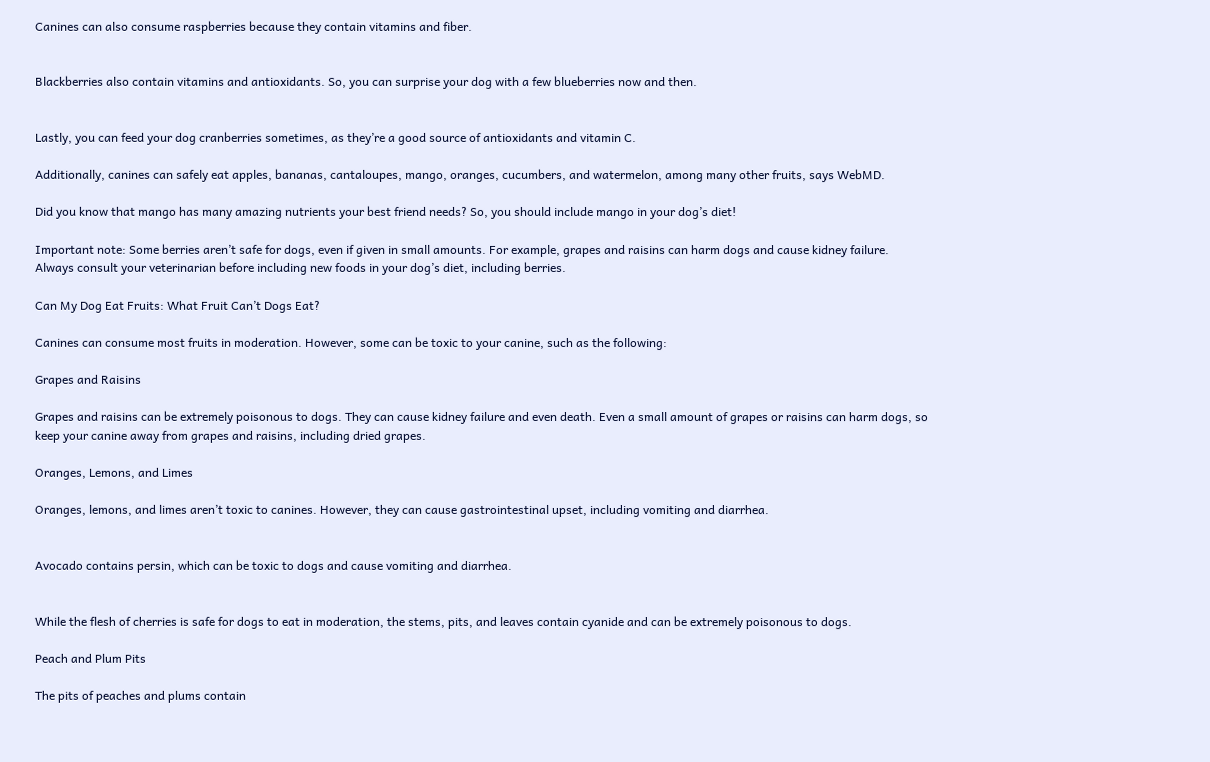Canines can also consume raspberries because they contain vitamins and fiber.


Blackberries also contain vitamins and antioxidants. So, you can surprise your dog with a few blueberries now and then.


Lastly, you can feed your dog cranberries sometimes, as they’re a good source of antioxidants and vitamin C.

Additionally, canines can safely eat apples, bananas, cantaloupes, mango, oranges, cucumbers, and watermelon, among many other fruits, says WebMD.

Did you know that mango has many amazing nutrients your best friend needs? So, you should include mango in your dog’s diet!

Important note: Some berries aren’t safe for dogs, even if given in small amounts. For example, grapes and raisins can harm dogs and cause kidney failure. Always consult your veterinarian before including new foods in your dog’s diet, including berries.

Can My Dog Eat Fruits: What Fruit Can’t Dogs Eat?

Canines can consume most fruits in moderation. However, some can be toxic to your canine, such as the following:

Grapes and Raisins

Grapes and raisins can be extremely poisonous to dogs. They can cause kidney failure and even death. Even a small amount of grapes or raisins can harm dogs, so keep your canine away from grapes and raisins, including dried grapes.

Oranges, Lemons, and Limes

Oranges, lemons, and limes aren’t toxic to canines. However, they can cause gastrointestinal upset, including vomiting and diarrhea.


Avocado contains persin, which can be toxic to dogs and cause vomiting and diarrhea.


While the flesh of cherries is safe for dogs to eat in moderation, the stems, pits, and leaves contain cyanide and can be extremely poisonous to dogs.

Peach and Plum Pits

The pits of peaches and plums contain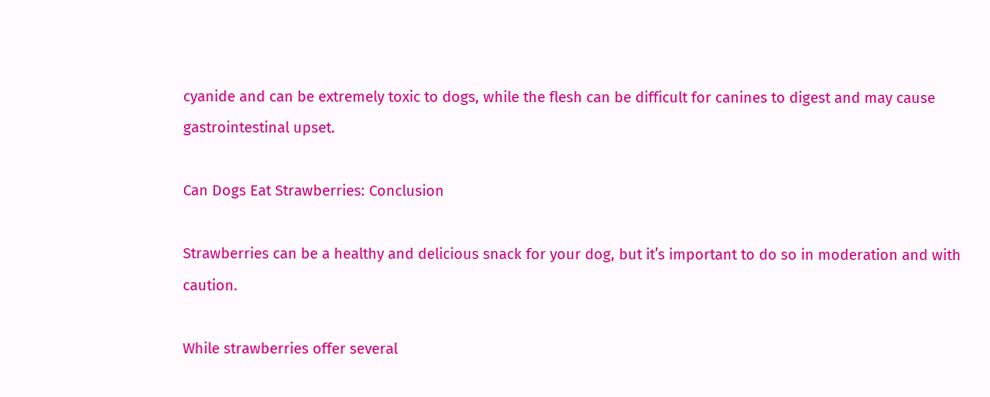cyanide and can be extremely toxic to dogs, while the flesh can be difficult for canines to digest and may cause gastrointestinal upset.

Can Dogs Eat Strawberries: Conclusion

Strawberries can be a healthy and delicious snack for your dog, but it’s important to do so in moderation and with caution.

While strawberries offer several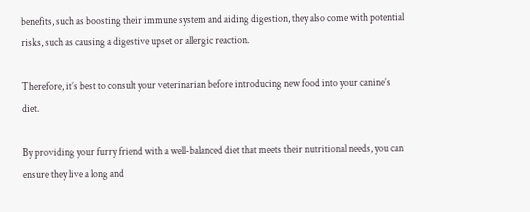benefits, such as boosting their immune system and aiding digestion, they also come with potential risks, such as causing a digestive upset or allergic reaction.

Therefore, it’s best to consult your veterinarian before introducing new food into your canine’s diet.

By providing your furry friend with a well-balanced diet that meets their nutritional needs, you can ensure they live a long and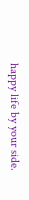happy life by your side.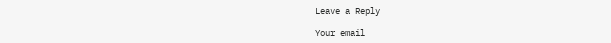Leave a Reply

Your email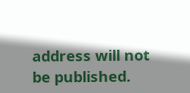address will not be published.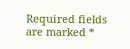Required fields are marked *